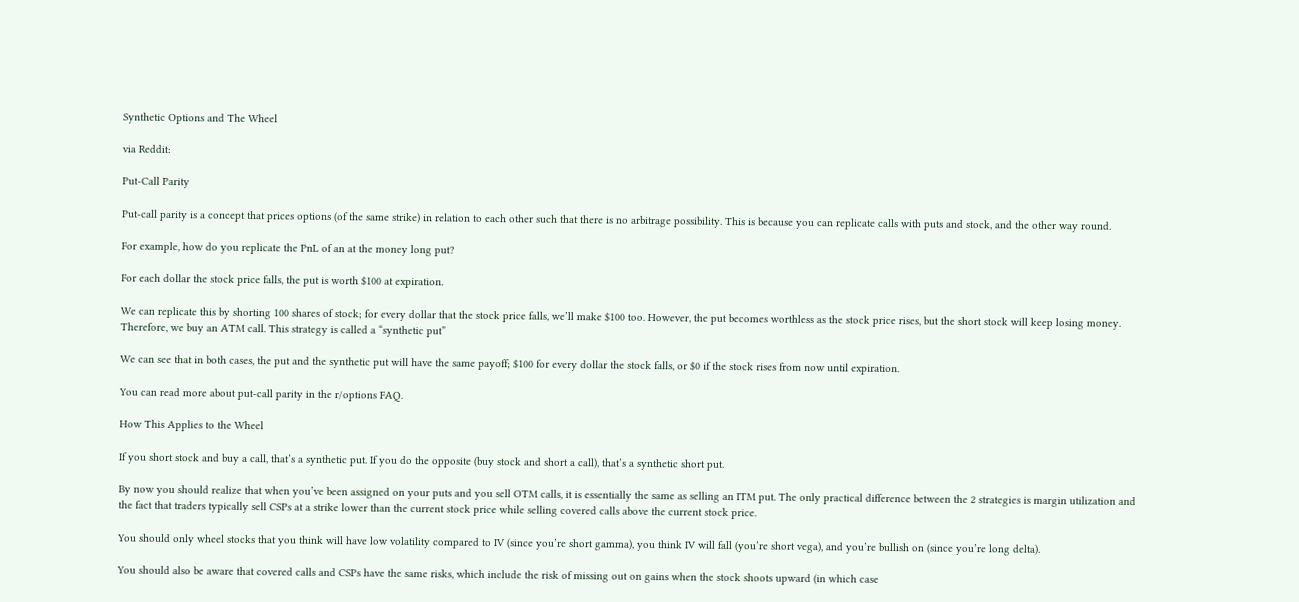Synthetic Options and The Wheel

via Reddit:

Put-Call Parity

Put-call parity is a concept that prices options (of the same strike) in relation to each other such that there is no arbitrage possibility. This is because you can replicate calls with puts and stock, and the other way round.

For example, how do you replicate the PnL of an at the money long put?

For each dollar the stock price falls, the put is worth $100 at expiration.

We can replicate this by shorting 100 shares of stock; for every dollar that the stock price falls, we’ll make $100 too. However, the put becomes worthless as the stock price rises, but the short stock will keep losing money. Therefore, we buy an ATM call. This strategy is called a “synthetic put”

We can see that in both cases, the put and the synthetic put will have the same payoff; $100 for every dollar the stock falls, or $0 if the stock rises from now until expiration.

You can read more about put-call parity in the r/options FAQ.

How This Applies to the Wheel

If you short stock and buy a call, that’s a synthetic put. If you do the opposite (buy stock and short a call), that’s a synthetic short put.

By now you should realize that when you’ve been assigned on your puts and you sell OTM calls, it is essentially the same as selling an ITM put. The only practical difference between the 2 strategies is margin utilization and the fact that traders typically sell CSPs at a strike lower than the current stock price while selling covered calls above the current stock price.

You should only wheel stocks that you think will have low volatility compared to IV (since you’re short gamma), you think IV will fall (you’re short vega), and you’re bullish on (since you’re long delta).

You should also be aware that covered calls and CSPs have the same risks, which include the risk of missing out on gains when the stock shoots upward (in which case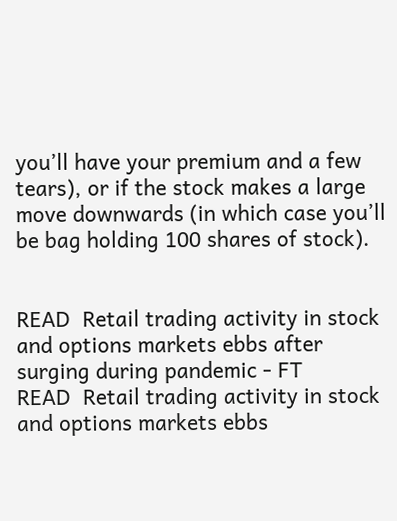you’ll have your premium and a few tears), or if the stock makes a large move downwards (in which case you’ll be bag holding 100 shares of stock).


READ  Retail trading activity in stock and options markets ebbs after surging during pandemic - FT
READ  Retail trading activity in stock and options markets ebbs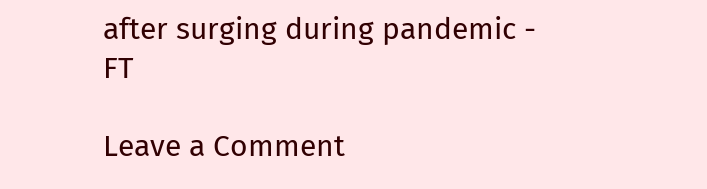after surging during pandemic - FT

Leave a Comment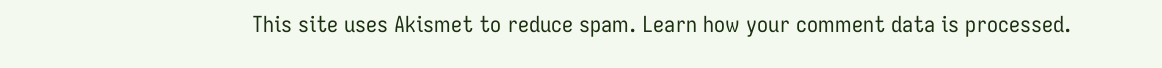This site uses Akismet to reduce spam. Learn how your comment data is processed.